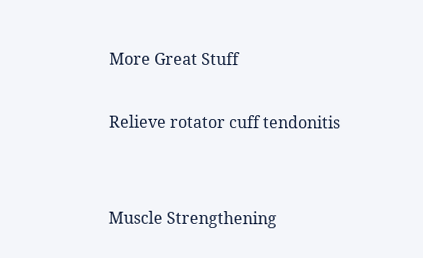More Great Stuff

Relieve rotator cuff tendonitis


Muscle Strengthening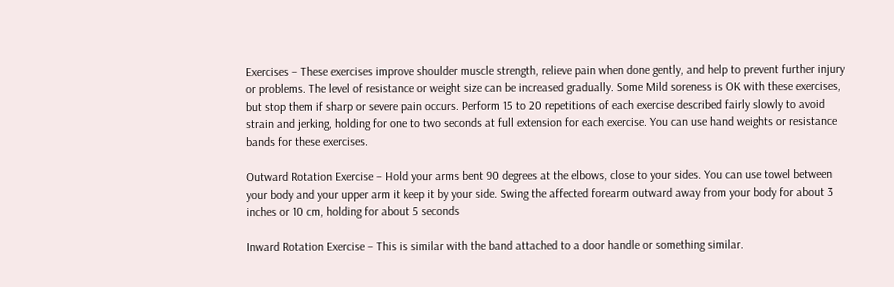Exercises – These exercises improve shoulder muscle strength, relieve pain when done gently, and help to prevent further injury or problems. The level of resistance or weight size can be increased gradually. Some Mild soreness is OK with these exercises, but stop them if sharp or severe pain occurs. Perform 15 to 20 repetitions of each exercise described fairly slowly to avoid strain and jerking, holding for one to two seconds at full extension for each exercise. You can use hand weights or resistance bands for these exercises.

Outward Rotation Exercise – Hold your arms bent 90 degrees at the elbows, close to your sides. You can use towel between your body and your upper arm it keep it by your side. Swing the affected forearm outward away from your body for about 3 inches or 10 cm, holding for about 5 seconds

Inward Rotation Exercise – This is similar with the band attached to a door handle or something similar.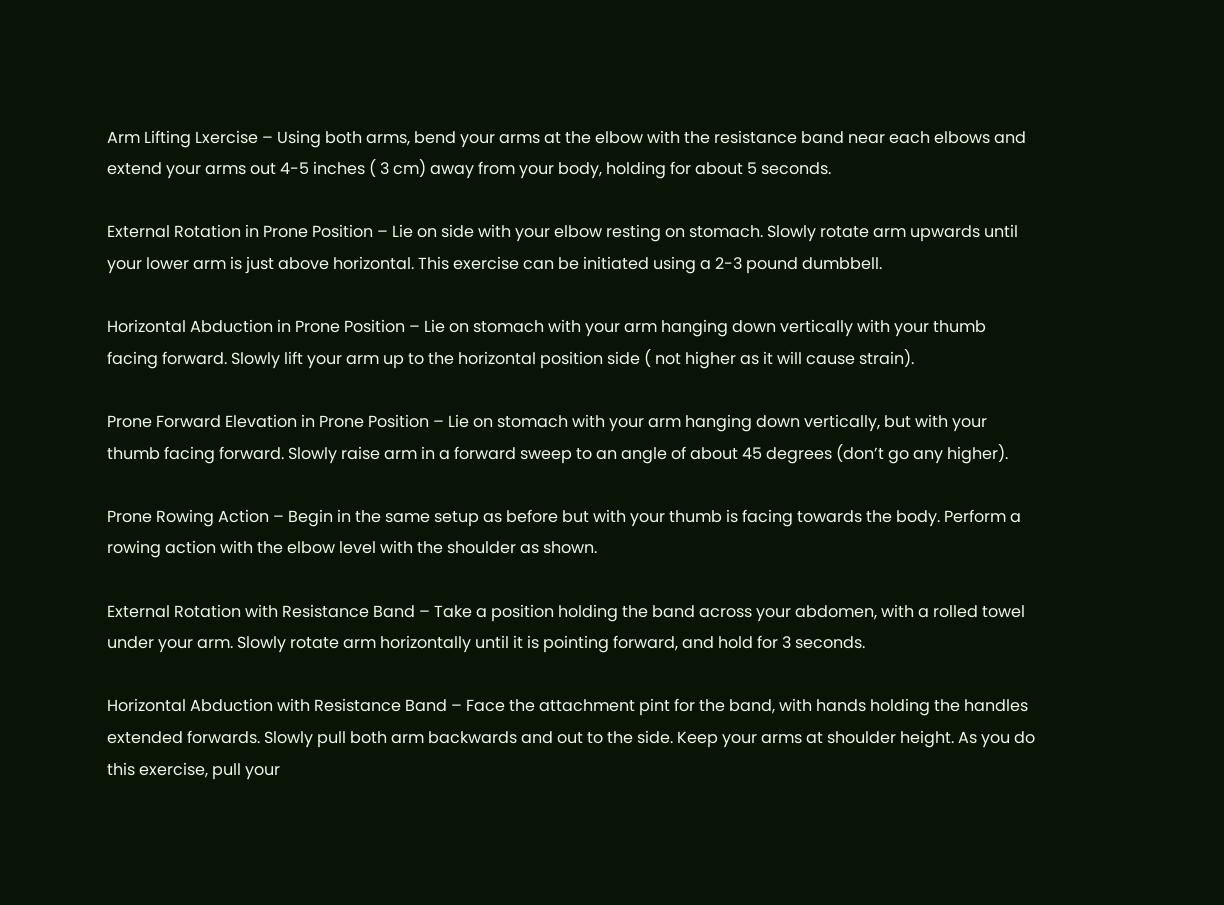Arm Lifting Lxercise – Using both arms, bend your arms at the elbow with the resistance band near each elbows and extend your arms out 4-5 inches ( 3 cm) away from your body, holding for about 5 seconds.

External Rotation in Prone Position – Lie on side with your elbow resting on stomach. Slowly rotate arm upwards until your lower arm is just above horizontal. This exercise can be initiated using a 2-3 pound dumbbell.

Horizontal Abduction in Prone Position – Lie on stomach with your arm hanging down vertically with your thumb facing forward. Slowly lift your arm up to the horizontal position side ( not higher as it will cause strain).

Prone Forward Elevation in Prone Position – Lie on stomach with your arm hanging down vertically, but with your thumb facing forward. Slowly raise arm in a forward sweep to an angle of about 45 degrees (don’t go any higher).

Prone Rowing Action – Begin in the same setup as before but with your thumb is facing towards the body. Perform a rowing action with the elbow level with the shoulder as shown.

External Rotation with Resistance Band – Take a position holding the band across your abdomen, with a rolled towel under your arm. Slowly rotate arm horizontally until it is pointing forward, and hold for 3 seconds.

Horizontal Abduction with Resistance Band – Face the attachment pint for the band, with hands holding the handles extended forwards. Slowly pull both arm backwards and out to the side. Keep your arms at shoulder height. As you do this exercise, pull your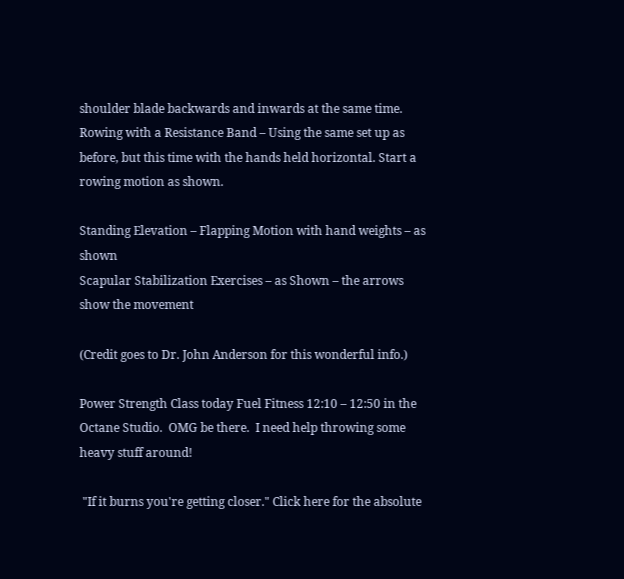shoulder blade backwards and inwards at the same time.
Rowing with a Resistance Band – Using the same set up as before, but this time with the hands held horizontal. Start a rowing motion as shown.

Standing Elevation – Flapping Motion with hand weights – as shown
Scapular Stabilization Exercises – as Shown – the arrows show the movement

(Credit goes to Dr. John Anderson for this wonderful info.)

Power Strength Class today Fuel Fitness 12:10 – 12:50 in the Octane Studio.  OMG be there.  I need help throwing some heavy stuff around!

 "If it burns you're getting closer." Click here for the absolute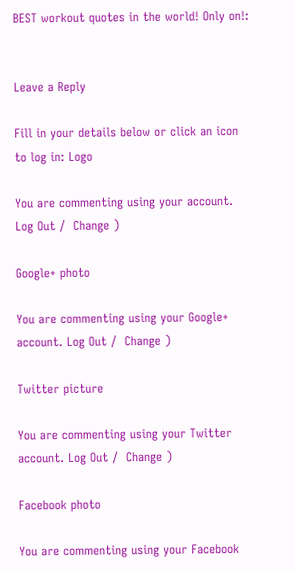BEST workout quotes in the world! Only on!:


Leave a Reply

Fill in your details below or click an icon to log in: Logo

You are commenting using your account. Log Out /  Change )

Google+ photo

You are commenting using your Google+ account. Log Out /  Change )

Twitter picture

You are commenting using your Twitter account. Log Out /  Change )

Facebook photo

You are commenting using your Facebook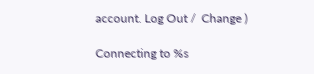account. Log Out /  Change )

Connecting to %s